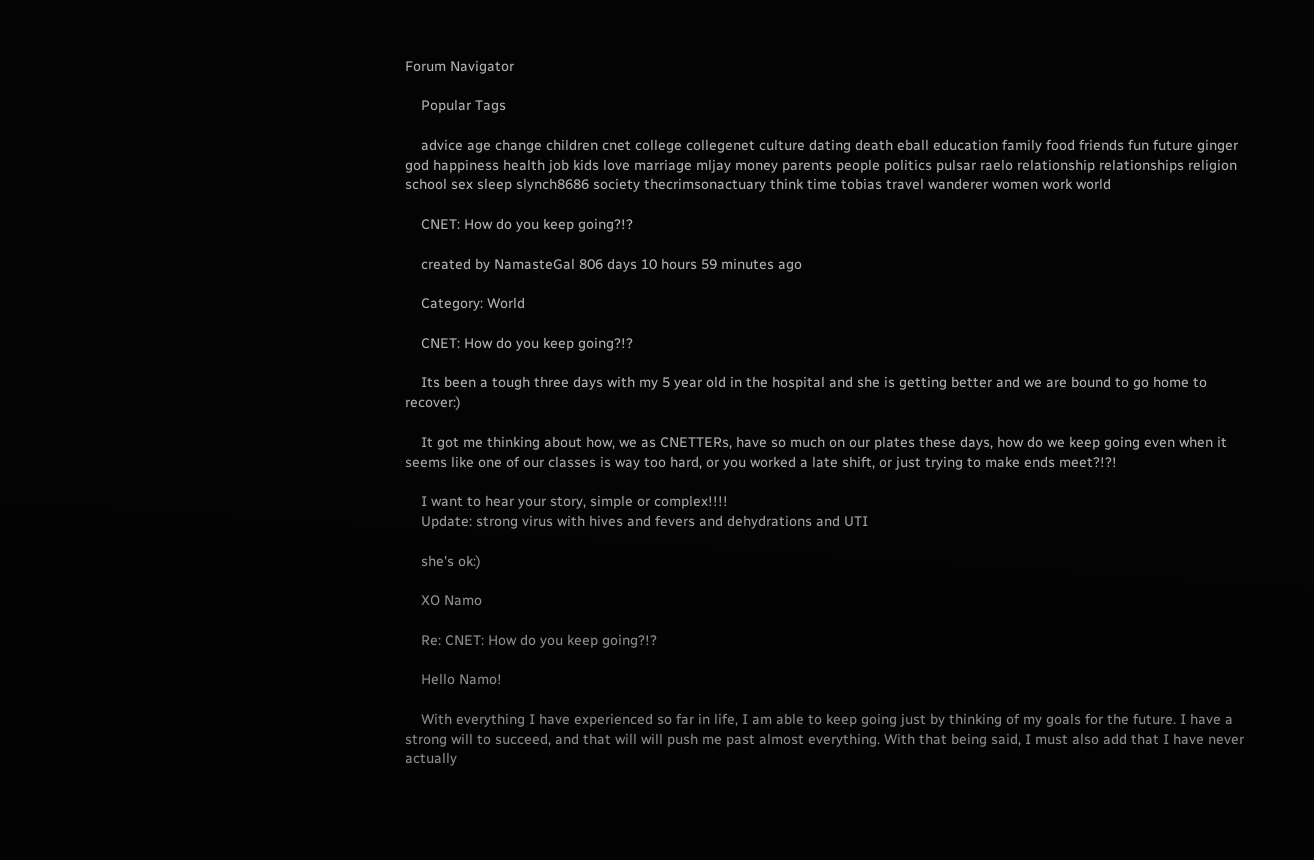Forum Navigator

    Popular Tags

    advice age change children cnet college collegenet culture dating death eball education family food friends fun future ginger god happiness health job kids love marriage mljay money parents people politics pulsar raelo relationship relationships religion school sex sleep slynch8686 society thecrimsonactuary think time tobias travel wanderer women work world

    CNET: How do you keep going?!?

    created by NamasteGal 806 days 10 hours 59 minutes ago

    Category: World

    CNET: How do you keep going?!?

    Its been a tough three days with my 5 year old in the hospital and she is getting better and we are bound to go home to recover:)

    It got me thinking about how, we as CNETTERs, have so much on our plates these days, how do we keep going even when it seems like one of our classes is way too hard, or you worked a late shift, or just trying to make ends meet?!?!

    I want to hear your story, simple or complex!!!!
    Update: strong virus with hives and fevers and dehydrations and UTI

    she's ok:)

    XO Namo

    Re: CNET: How do you keep going?!?

    Hello Namo!

    With everything I have experienced so far in life, I am able to keep going just by thinking of my goals for the future. I have a strong will to succeed, and that will will push me past almost everything. With that being said, I must also add that I have never actually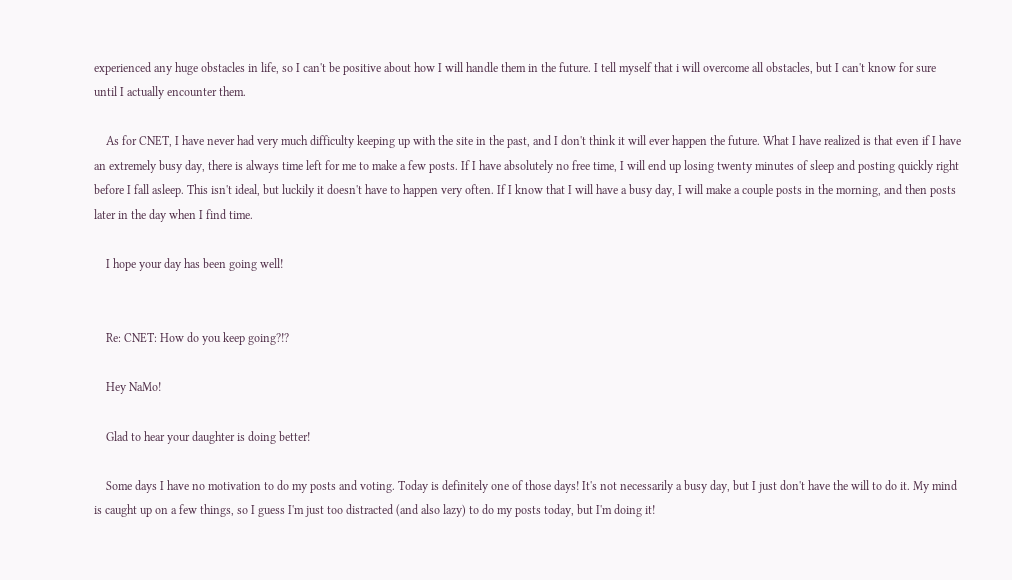experienced any huge obstacles in life, so I can't be positive about how I will handle them in the future. I tell myself that i will overcome all obstacles, but I can't know for sure until I actually encounter them.

    As for CNET, I have never had very much difficulty keeping up with the site in the past, and I don't think it will ever happen the future. What I have realized is that even if I have an extremely busy day, there is always time left for me to make a few posts. If I have absolutely no free time, I will end up losing twenty minutes of sleep and posting quickly right before I fall asleep. This isn't ideal, but luckily it doesn't have to happen very often. If I know that I will have a busy day, I will make a couple posts in the morning, and then posts later in the day when I find time.

    I hope your day has been going well!


    Re: CNET: How do you keep going?!?

    Hey NaMo!

    Glad to hear your daughter is doing better!

    Some days I have no motivation to do my posts and voting. Today is definitely one of those days! It's not necessarily a busy day, but I just don't have the will to do it. My mind is caught up on a few things, so I guess I'm just too distracted (and also lazy) to do my posts today, but I'm doing it!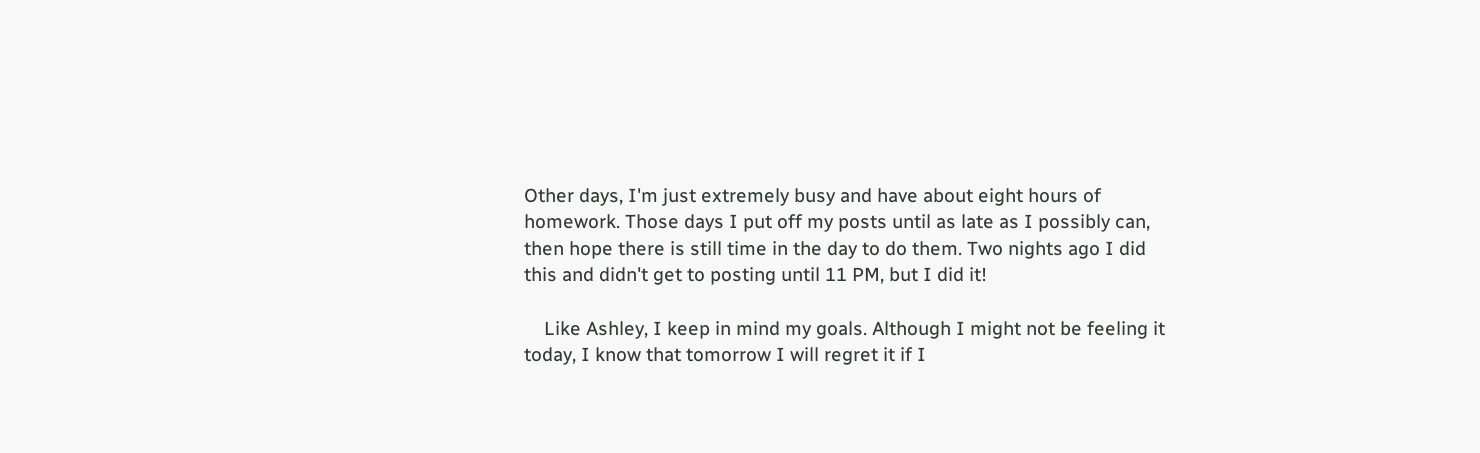Other days, I'm just extremely busy and have about eight hours of homework. Those days I put off my posts until as late as I possibly can, then hope there is still time in the day to do them. Two nights ago I did this and didn't get to posting until 11 PM, but I did it!

    Like Ashley, I keep in mind my goals. Although I might not be feeling it today, I know that tomorrow I will regret it if I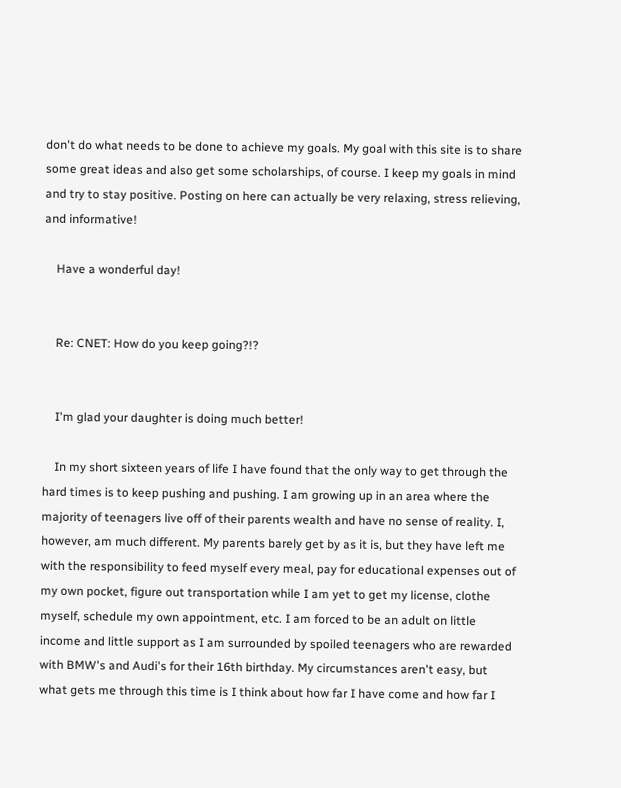don't do what needs to be done to achieve my goals. My goal with this site is to share some great ideas and also get some scholarships, of course. I keep my goals in mind and try to stay positive. Posting on here can actually be very relaxing, stress relieving, and informative!

    Have a wonderful day!


    Re: CNET: How do you keep going?!?


    I'm glad your daughter is doing much better!

    In my short sixteen years of life I have found that the only way to get through the hard times is to keep pushing and pushing. I am growing up in an area where the majority of teenagers live off of their parents wealth and have no sense of reality. I, however, am much different. My parents barely get by as it is, but they have left me with the responsibility to feed myself every meal, pay for educational expenses out of my own pocket, figure out transportation while I am yet to get my license, clothe myself, schedule my own appointment, etc. I am forced to be an adult on little income and little support as I am surrounded by spoiled teenagers who are rewarded with BMW's and Audi's for their 16th birthday. My circumstances aren't easy, but what gets me through this time is I think about how far I have come and how far I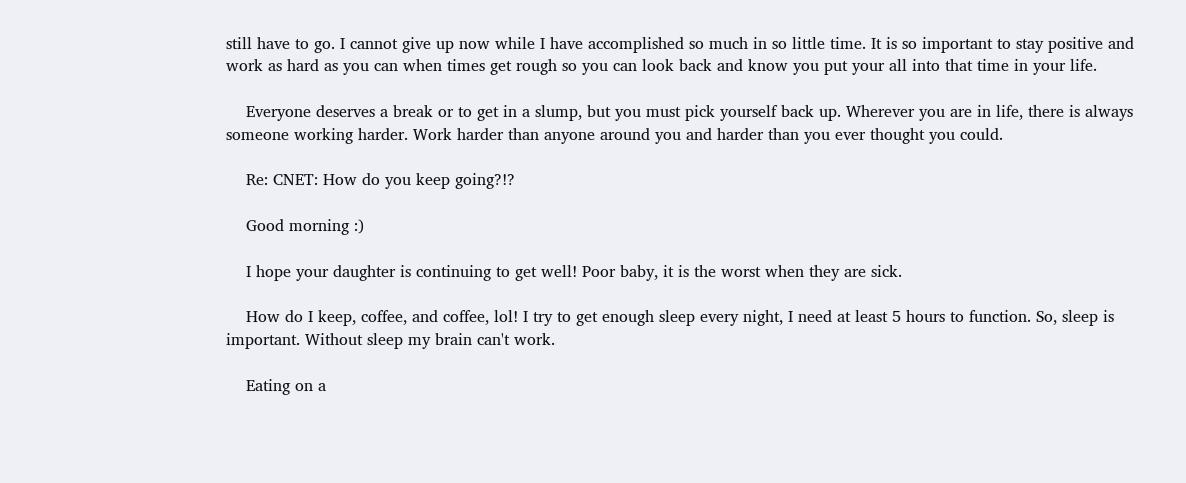still have to go. I cannot give up now while I have accomplished so much in so little time. It is so important to stay positive and work as hard as you can when times get rough so you can look back and know you put your all into that time in your life.

    Everyone deserves a break or to get in a slump, but you must pick yourself back up. Wherever you are in life, there is always someone working harder. Work harder than anyone around you and harder than you ever thought you could.

    Re: CNET: How do you keep going?!?

    Good morning :)

    I hope your daughter is continuing to get well! Poor baby, it is the worst when they are sick.

    How do I keep, coffee, and coffee, lol! I try to get enough sleep every night, I need at least 5 hours to function. So, sleep is important. Without sleep my brain can't work.

    Eating on a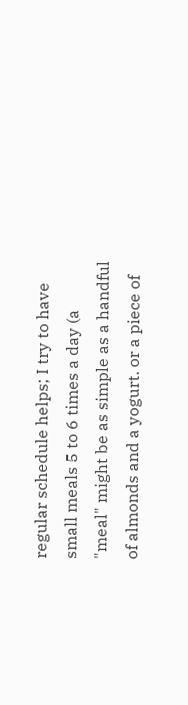regular schedule helps; I try to have small meals 5 to 6 times a day (a "meal" might be as simple as a handful of almonds and a yogurt. or a piece of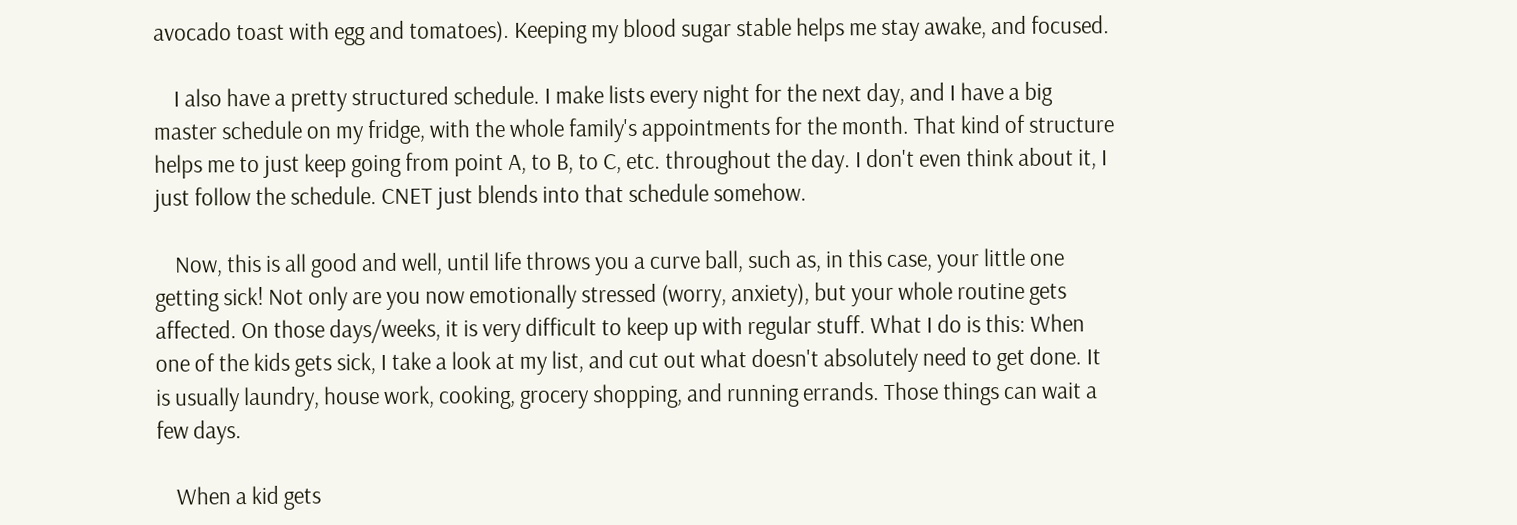avocado toast with egg and tomatoes). Keeping my blood sugar stable helps me stay awake, and focused.

    I also have a pretty structured schedule. I make lists every night for the next day, and I have a big master schedule on my fridge, with the whole family's appointments for the month. That kind of structure helps me to just keep going from point A, to B, to C, etc. throughout the day. I don't even think about it, I just follow the schedule. CNET just blends into that schedule somehow.

    Now, this is all good and well, until life throws you a curve ball, such as, in this case, your little one getting sick! Not only are you now emotionally stressed (worry, anxiety), but your whole routine gets affected. On those days/weeks, it is very difficult to keep up with regular stuff. What I do is this: When one of the kids gets sick, I take a look at my list, and cut out what doesn't absolutely need to get done. It is usually laundry, house work, cooking, grocery shopping, and running errands. Those things can wait a few days.

    When a kid gets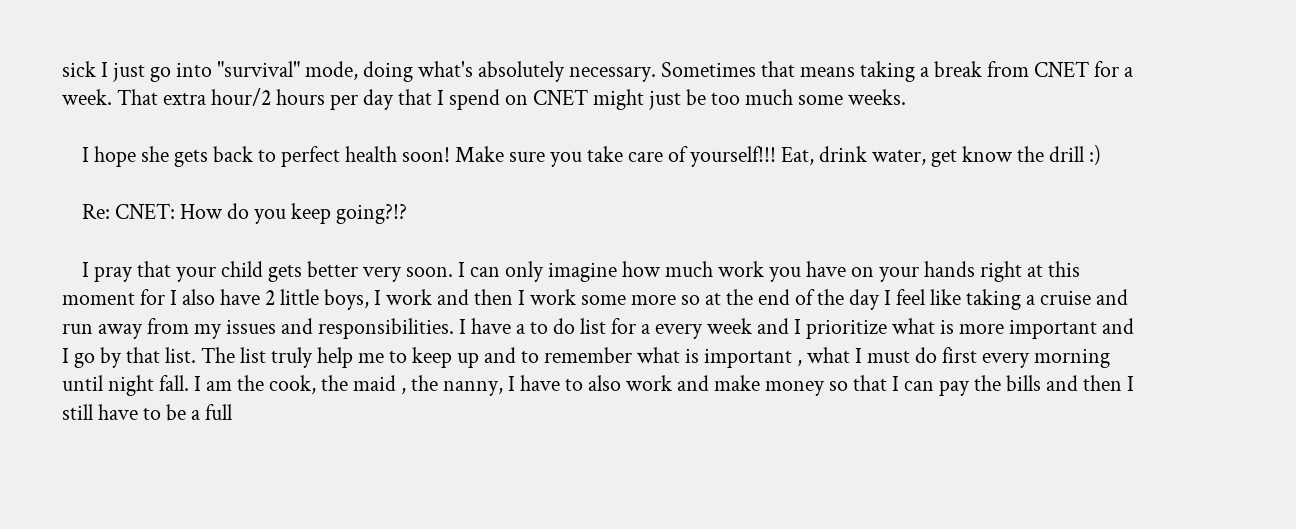sick I just go into "survival" mode, doing what's absolutely necessary. Sometimes that means taking a break from CNET for a week. That extra hour/2 hours per day that I spend on CNET might just be too much some weeks.

    I hope she gets back to perfect health soon! Make sure you take care of yourself!!! Eat, drink water, get know the drill :)

    Re: CNET: How do you keep going?!?

    I pray that your child gets better very soon. I can only imagine how much work you have on your hands right at this moment for I also have 2 little boys, I work and then I work some more so at the end of the day I feel like taking a cruise and run away from my issues and responsibilities. I have a to do list for a every week and I prioritize what is more important and I go by that list. The list truly help me to keep up and to remember what is important , what I must do first every morning until night fall. I am the cook, the maid , the nanny, I have to also work and make money so that I can pay the bills and then I still have to be a full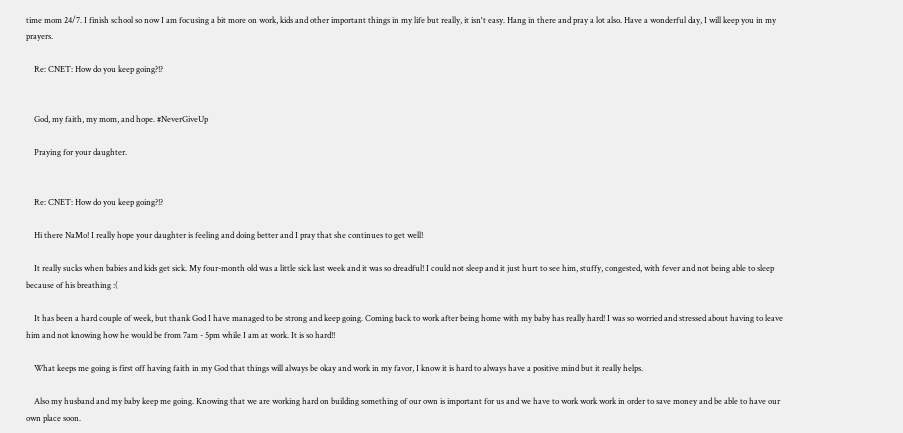time mom 24/7. I finish school so now I am focusing a bit more on work, kids and other important things in my life but really, it isn't easy. Hang in there and pray a lot also. Have a wonderful day, I will keep you in my prayers.

    Re: CNET: How do you keep going?!?


    God, my faith, my mom, and hope. #NeverGiveUp

    Praying for your daughter.


    Re: CNET: How do you keep going?!?

    Hi there NaMo! I really hope your daughter is feeling and doing better and I pray that she continues to get well!

    It really sucks when babies and kids get sick. My four-month old was a little sick last week and it was so dreadful! I could not sleep and it just hurt to see him, stuffy, congested, with fever and not being able to sleep because of his breathing :(

    It has been a hard couple of week, but thank God I have managed to be strong and keep going. Coming back to work after being home with my baby has really hard! I was so worried and stressed about having to leave him and not knowing how he would be from 7am - 5pm while I am at work. It is so hard!!

    What keeps me going is first off having faith in my God that things will always be okay and work in my favor, I know it is hard to always have a positive mind but it really helps.

    Also my husband and my baby keep me going. Knowing that we are working hard on building something of our own is important for us and we have to work work work in order to save money and be able to have our own place soon.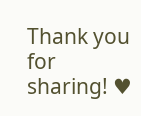Thank you for sharing! ♥